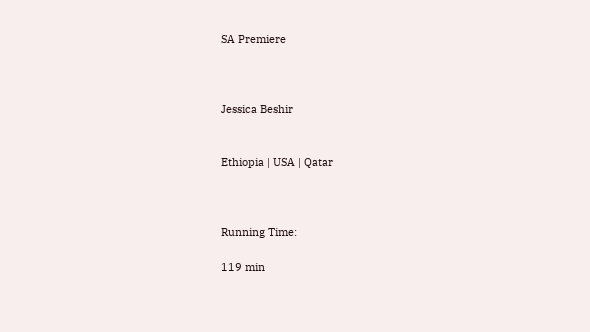SA Premiere



Jessica Beshir


Ethiopia | USA | Qatar



Running Time:

119 min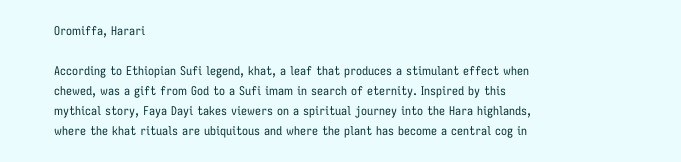Oromiffa, Harari

According to Ethiopian Sufi legend, khat, a leaf that produces a stimulant effect when chewed, was a gift from God to a Sufi imam in search of eternity. Inspired by this mythical story, Faya Dayi takes viewers on a spiritual journey into the Hara highlands, where the khat rituals are ubiquitous and where the plant has become a central cog in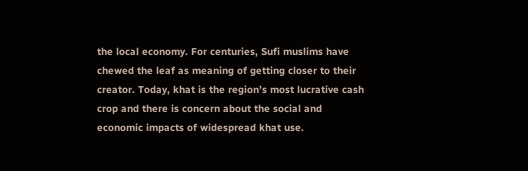the local economy. For centuries, Sufi muslims have chewed the leaf as meaning of getting closer to their creator. Today, khat is the region’s most lucrative cash crop and there is concern about the social and economic impacts of widespread khat use.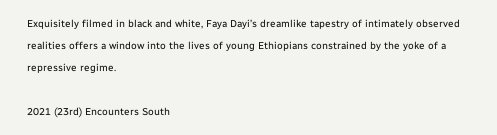Exquisitely filmed in black and white, Faya Dayi’s dreamlike tapestry of intimately observed realities offers a window into the lives of young Ethiopians constrained by the yoke of a repressive regime.

2021 (23rd) Encounters South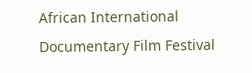African International Documentary Film Festival